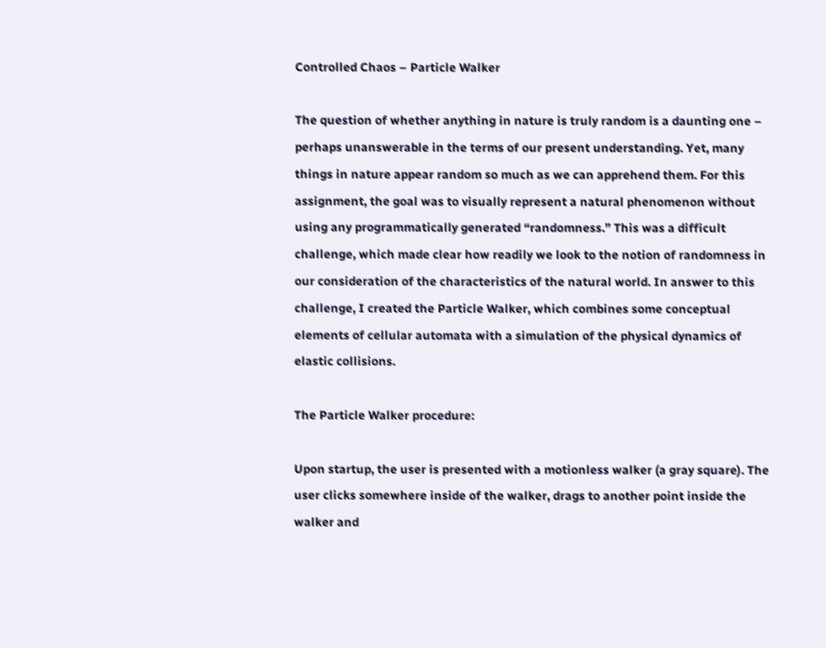Controlled Chaos – Particle Walker

The question of whether anything in nature is truly random is a daunting one – perhaps unanswerable in the terms of our present understanding. Yet, many things in nature appear random so much as we can apprehend them. For this assignment, the goal was to visually represent a natural phenomenon without using any programmatically generated “randomness.” This was a difficult challenge, which made clear how readily we look to the notion of randomness in our consideration of the characteristics of the natural world. In answer to this challenge, I created the Particle Walker, which combines some conceptual elements of cellular automata with a simulation of the physical dynamics of elastic collisions.

The Particle Walker procedure:

Upon startup, the user is presented with a motionless walker (a gray square). The user clicks somewhere inside of the walker, drags to another point inside the walker and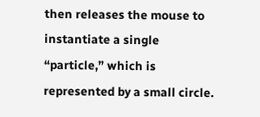then releases the mouse to instantiate a single “particle,” which is represented by a small circle.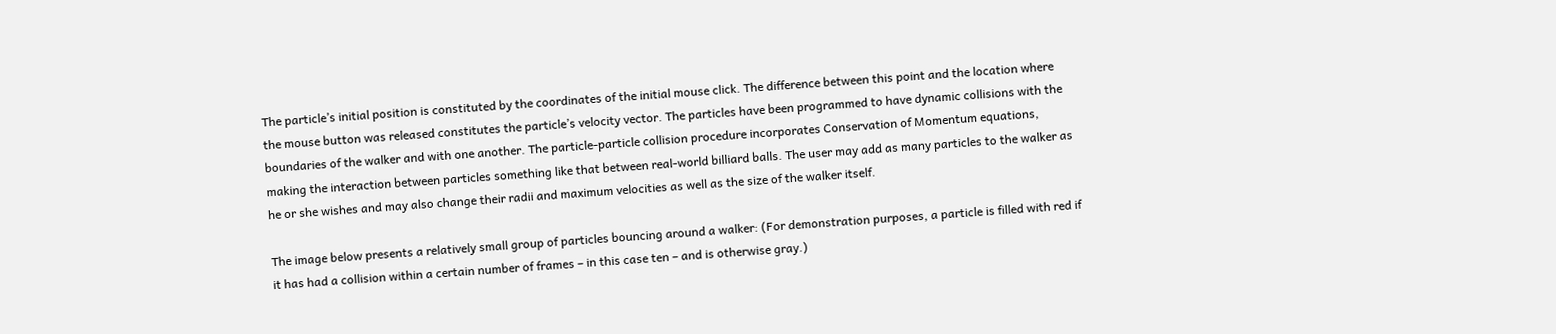The particle’s initial position is constituted by the coordinates of the initial mouse click. The difference between this point and the location where the mouse button was released constitutes the particle’s velocity vector. The particles have been programmed to have dynamic collisions with the boundaries of the walker and with one another. The particle-particle collision procedure incorporates Conservation of Momentum equations, making the interaction between particles something like that between real-world billiard balls. The user may add as many particles to the walker as he or she wishes and may also change their radii and maximum velocities as well as the size of the walker itself.

The image below presents a relatively small group of particles bouncing around a walker: (For demonstration purposes, a particle is filled with red if it has had a collision within a certain number of frames – in this case ten – and is otherwise gray.)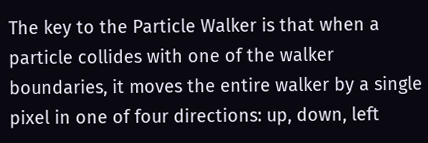The key to the Particle Walker is that when a particle collides with one of the walker boundaries, it moves the entire walker by a single pixel in one of four directions: up, down, left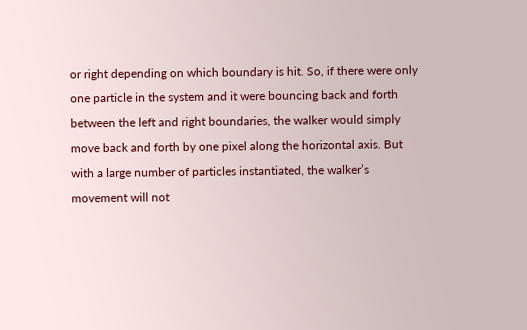or right depending on which boundary is hit. So, if there were only one particle in the system and it were bouncing back and forth between the left and right boundaries, the walker would simply move back and forth by one pixel along the horizontal axis. But with a large number of particles instantiated, the walker’s movement will not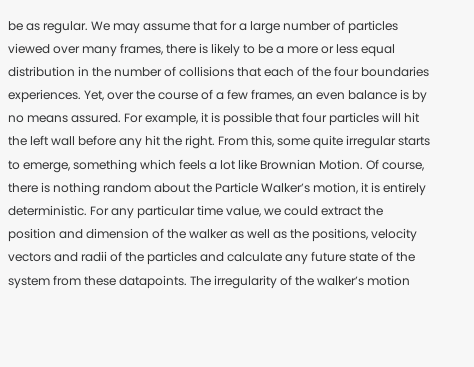be as regular. We may assume that for a large number of particles viewed over many frames, there is likely to be a more or less equal distribution in the number of collisions that each of the four boundaries experiences. Yet, over the course of a few frames, an even balance is by no means assured. For example, it is possible that four particles will hit the left wall before any hit the right. From this, some quite irregular starts to emerge, something which feels a lot like Brownian Motion. Of course, there is nothing random about the Particle Walker’s motion, it is entirely deterministic. For any particular time value, we could extract the position and dimension of the walker as well as the positions, velocity vectors and radii of the particles and calculate any future state of the system from these datapoints. The irregularity of the walker’s motion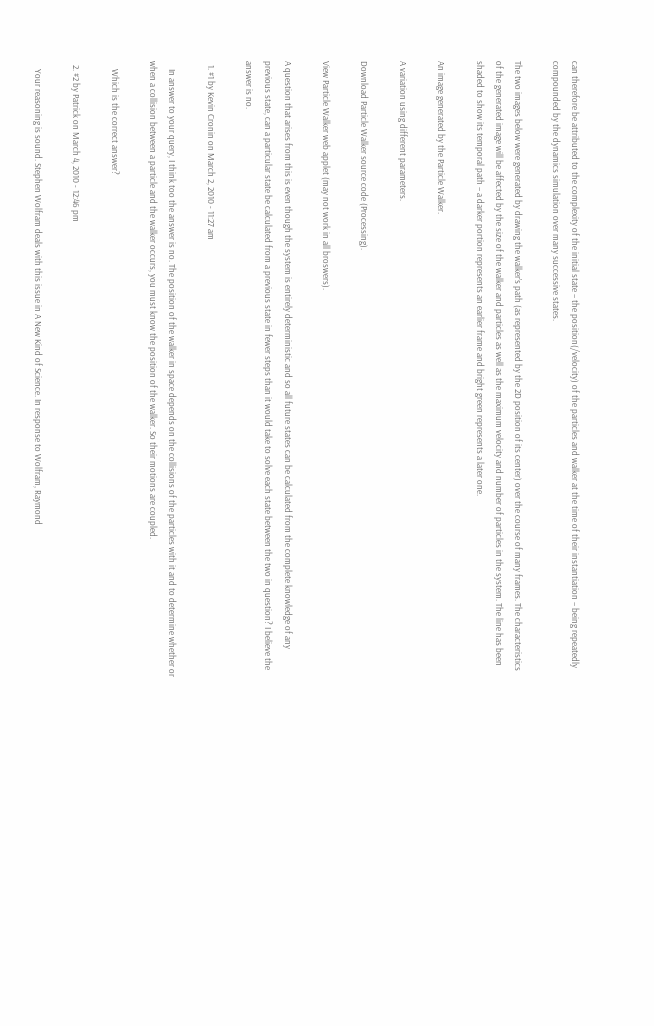can therefore be attributed to the complexity of the initial state – the position(/velocity) of the particles and walker at the time of their instantiation – being repeatedly compounded by the dynamics simulation over many successive states.

The two images below were generated by drawing the walker’s path (as represented by the 2D position of its center) over the course of many frames. The characteristics of the generated image will be affected by the size of the walker and particles as well as the maximum velocity and number of particles in the system. The line has been shaded to show its temporal path – a darker portion represents an earlier frame and bright green represents a later one.

An image generated by the Particle Walker.

A variation using different parameters.

Download Particle Walker source code (Processing).

View Particle Walker web applet (may not work in all broswers).

A question that arises from this is even though the system is entirely deterministic and so all future states can be calculated from the complete knowledge of any previous state, can a particular state be calculated from a previous state in fewer steps than it would take to solve each state between the two in question? I believe the answer is no.

  1. #1 by Kevin Cronin on March 2, 2010 - 11:27 am

    In answer to your query, I think too the answer is no. The position of the walker in space depends on the collisions of the particles with it and to determine whether or when a collision between a particle and the walker occurs, you must know the position of the walker. So their motions are coupled.

    Which is the correct answer?

  2. #2 by Patrick on March 4, 2010 - 12:46 pm

    Your reasoning is sound. Stephen Wolfram deals with this issue in A New Kind of Science. In response to Wolfram, Raymond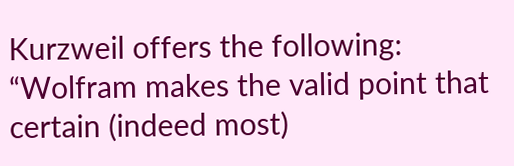Kurzweil offers the following: “Wolfram makes the valid point that certain (indeed most)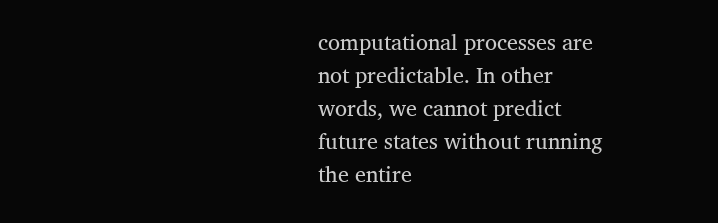computational processes are not predictable. In other words, we cannot predict future states without running the entire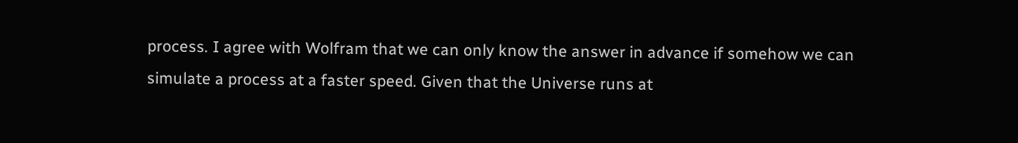process. I agree with Wolfram that we can only know the answer in advance if somehow we can simulate a process at a faster speed. Given that the Universe runs at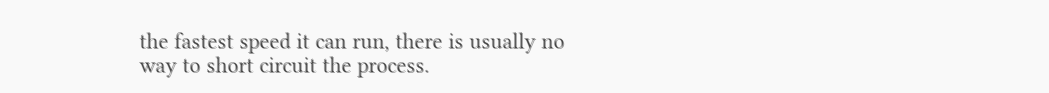the fastest speed it can run, there is usually no way to short circuit the process.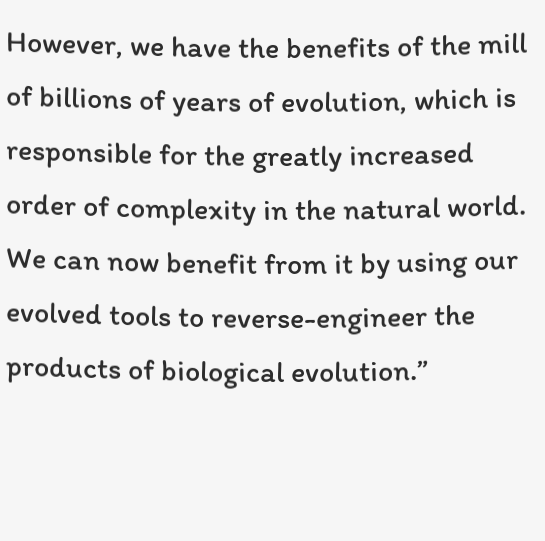However, we have the benefits of the mill of billions of years of evolution, which is responsible for the greatly increased order of complexity in the natural world. We can now benefit from it by using our evolved tools to reverse-engineer the products of biological evolution.”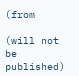(from

(will not be published)